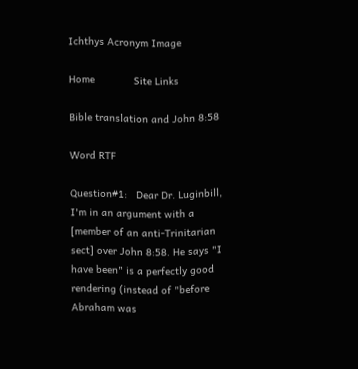Ichthys Acronym Image

Home             Site Links

Bible translation and John 8:58

Word RTF

Question#1:   Dear Dr. Luginbill, I'm in an argument with a [member of an anti-Trinitarian sect] over John 8:58. He says "I have been" is a perfectly good rendering (instead of "before Abraham was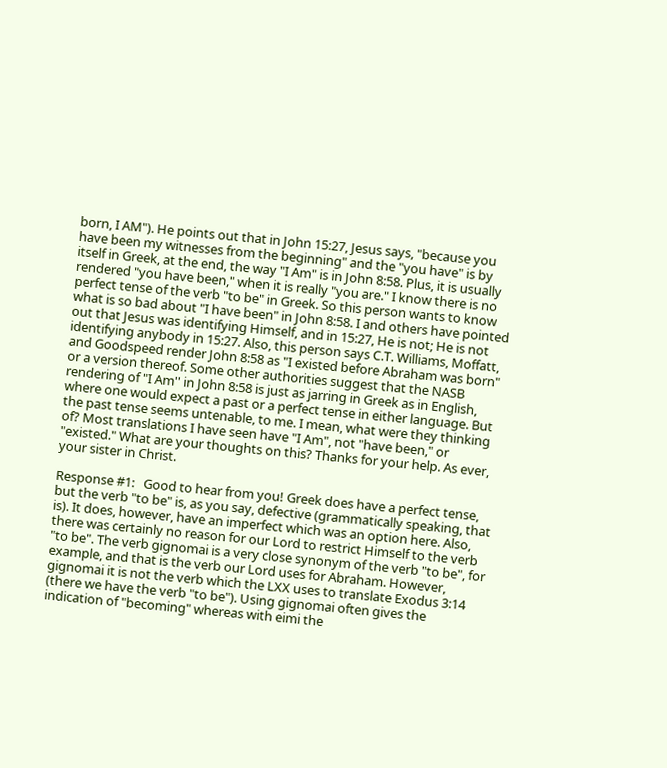born, I AM"). He points out that in John 15:27, Jesus says, "because you have been my witnesses from the beginning" and the "you have" is by itself in Greek, at the end, the way "I Am" is in John 8:58. Plus, it is usually rendered "you have been," when it is really "you are." I know there is no perfect tense of the verb "to be" in Greek. So this person wants to know what is so bad about "I have been" in John 8:58. I and others have pointed out that Jesus was identifying Himself, and in 15:27, He is not; He is not identifying anybody in 15:27. Also, this person says C.T. Williams, Moffatt, and Goodspeed render John 8:58 as "I existed before Abraham was born" or a version thereof. Some other authorities suggest that the NASB rendering of "I Am'' in John 8:58 is just as jarring in Greek as in English, where one would expect a past or a perfect tense in either language. But the past tense seems untenable, to me. I mean, what were they thinking of? Most translations I have seen have "I Am", not "have been," or "existed." What are your thoughts on this? Thanks for your help. As ever, your sister in Christ.

Response #1:   Good to hear from you! Greek does have a perfect tense, but the verb "to be" is, as you say, defective (grammatically speaking, that is). It does, however, have an imperfect which was an option here. Also, there was certainly no reason for our Lord to restrict Himself to the verb "to be". The verb gignomai is a very close synonym of the verb "to be", for example, and that is the verb our Lord uses for Abraham. However, gignomai it is not the verb which the LXX uses to translate Exodus 3:14 (there we have the verb "to be"). Using gignomai often gives the indication of "becoming" whereas with eimi the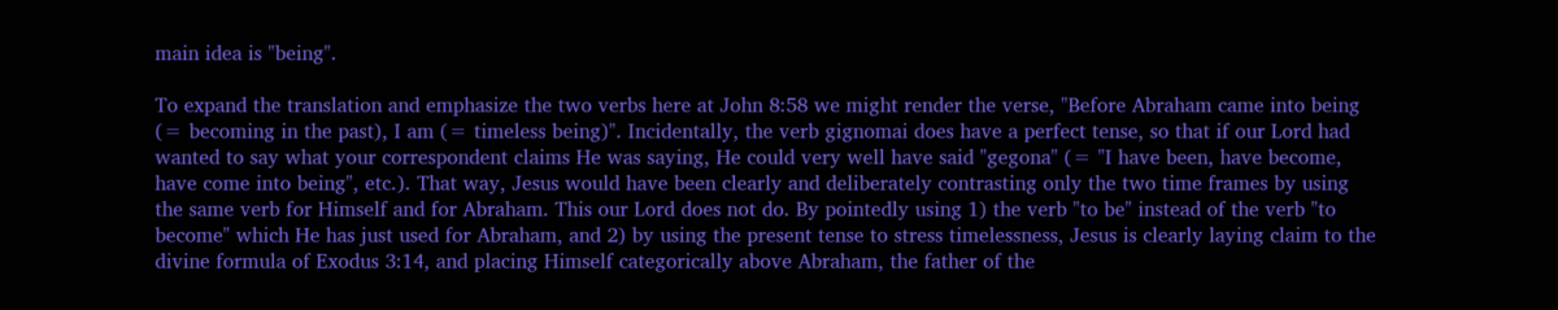main idea is "being".

To expand the translation and emphasize the two verbs here at John 8:58 we might render the verse, "Before Abraham came into being (= becoming in the past), I am (= timeless being)". Incidentally, the verb gignomai does have a perfect tense, so that if our Lord had wanted to say what your correspondent claims He was saying, He could very well have said "gegona" (= "I have been, have become, have come into being", etc.). That way, Jesus would have been clearly and deliberately contrasting only the two time frames by using the same verb for Himself and for Abraham. This our Lord does not do. By pointedly using 1) the verb "to be" instead of the verb "to become" which He has just used for Abraham, and 2) by using the present tense to stress timelessness, Jesus is clearly laying claim to the divine formula of Exodus 3:14, and placing Himself categorically above Abraham, the father of the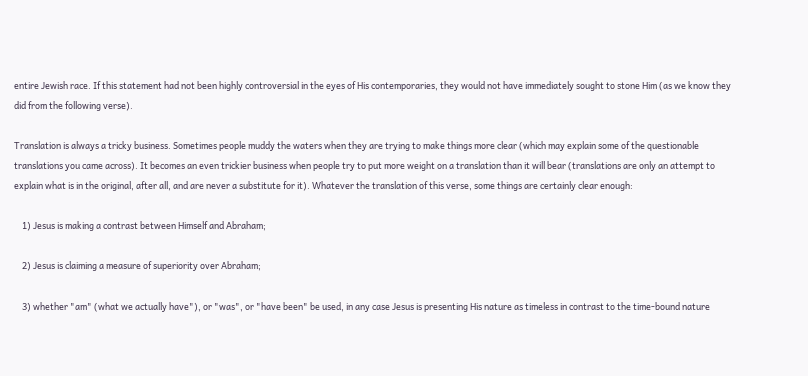entire Jewish race. If this statement had not been highly controversial in the eyes of His contemporaries, they would not have immediately sought to stone Him (as we know they did from the following verse).

Translation is always a tricky business. Sometimes people muddy the waters when they are trying to make things more clear (which may explain some of the questionable translations you came across). It becomes an even trickier business when people try to put more weight on a translation than it will bear (translations are only an attempt to explain what is in the original, after all, and are never a substitute for it). Whatever the translation of this verse, some things are certainly clear enough:

    1) Jesus is making a contrast between Himself and Abraham;

    2) Jesus is claiming a measure of superiority over Abraham;

    3) whether "am" (what we actually have"), or "was", or "have been" be used, in any case Jesus is presenting His nature as timeless in contrast to the time-bound nature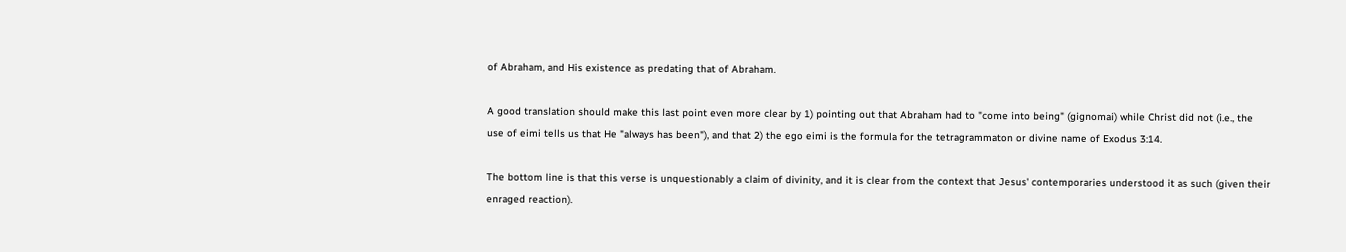of Abraham, and His existence as predating that of Abraham.

A good translation should make this last point even more clear by 1) pointing out that Abraham had to "come into being" (gignomai) while Christ did not (i.e., the use of eimi tells us that He "always has been"), and that 2) the ego eimi is the formula for the tetragrammaton or divine name of Exodus 3:14.

The bottom line is that this verse is unquestionably a claim of divinity, and it is clear from the context that Jesus' contemporaries understood it as such (given their enraged reaction).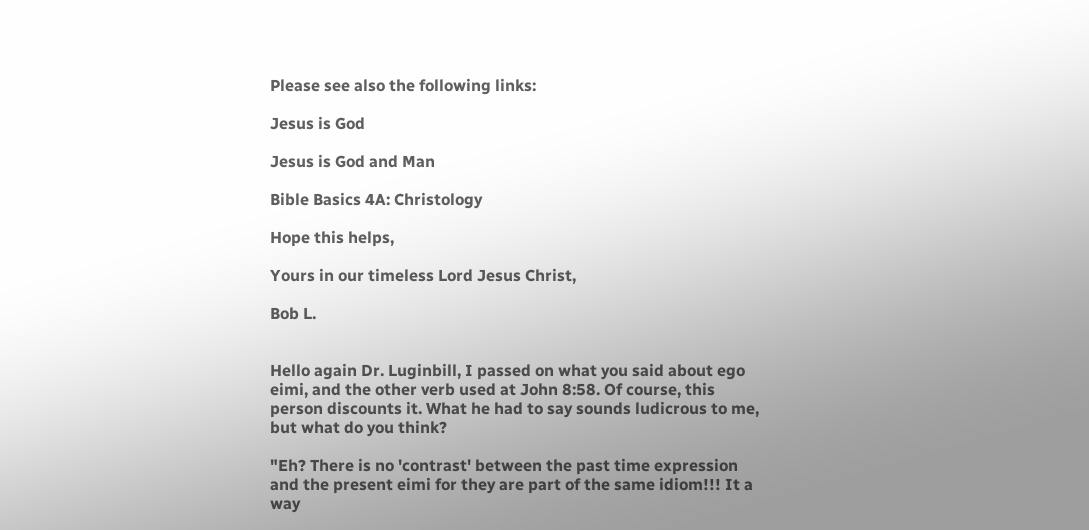Please see also the following links:

Jesus is God

Jesus is God and Man

Bible Basics 4A: Christology

Hope this helps,

Yours in our timeless Lord Jesus Christ,

Bob L.


Hello again Dr. Luginbill, I passed on what you said about ego eimi, and the other verb used at John 8:58. Of course, this person discounts it. What he had to say sounds ludicrous to me, but what do you think?

"Eh? There is no 'contrast' between the past time expression and the present eimi for they are part of the same idiom!!! It a way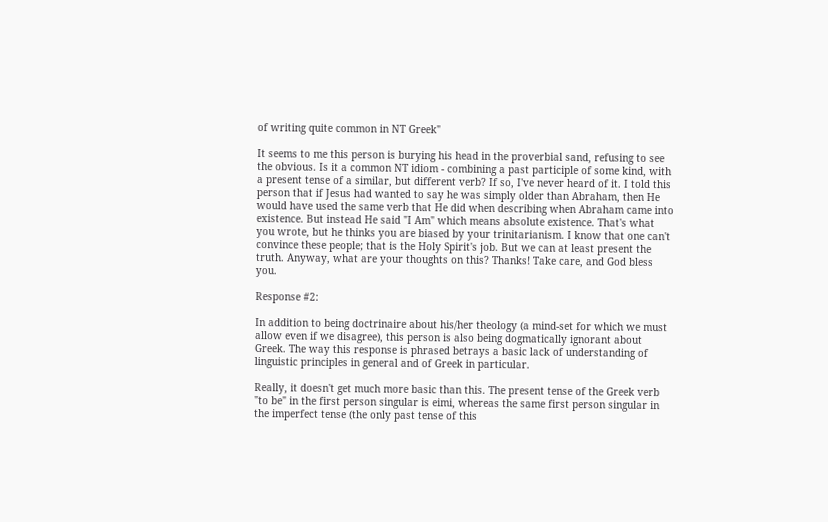of writing quite common in NT Greek"

It seems to me this person is burying his head in the proverbial sand, refusing to see the obvious. Is it a common NT idiom - combining a past participle of some kind, with a present tense of a similar, but different verb? If so, I've never heard of it. I told this person that if Jesus had wanted to say he was simply older than Abraham, then He would have used the same verb that He did when describing when Abraham came into existence. But instead He said "I Am" which means absolute existence. That's what you wrote, but he thinks you are biased by your trinitarianism. I know that one can't convince these people; that is the Holy Spirit's job. But we can at least present the truth. Anyway, what are your thoughts on this? Thanks! Take care, and God bless you.

Response #2:

In addition to being doctrinaire about his/her theology (a mind-set for which we must allow even if we disagree), this person is also being dogmatically ignorant about Greek. The way this response is phrased betrays a basic lack of understanding of linguistic principles in general and of Greek in particular.

Really, it doesn't get much more basic than this. The present tense of the Greek verb "to be" in the first person singular is eimi, whereas the same first person singular in the imperfect tense (the only past tense of this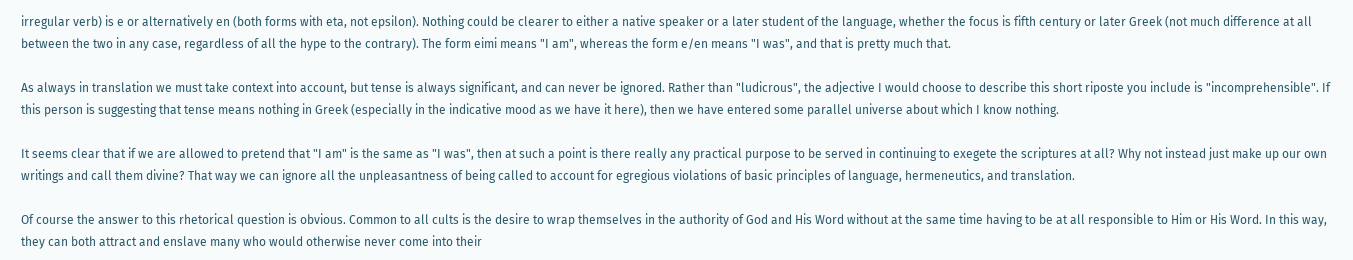irregular verb) is e or alternatively en (both forms with eta, not epsilon). Nothing could be clearer to either a native speaker or a later student of the language, whether the focus is fifth century or later Greek (not much difference at all between the two in any case, regardless of all the hype to the contrary). The form eimi means "I am", whereas the form e/en means "I was", and that is pretty much that.

As always in translation we must take context into account, but tense is always significant, and can never be ignored. Rather than "ludicrous", the adjective I would choose to describe this short riposte you include is "incomprehensible". If this person is suggesting that tense means nothing in Greek (especially in the indicative mood as we have it here), then we have entered some parallel universe about which I know nothing.

It seems clear that if we are allowed to pretend that "I am" is the same as "I was", then at such a point is there really any practical purpose to be served in continuing to exegete the scriptures at all? Why not instead just make up our own writings and call them divine? That way we can ignore all the unpleasantness of being called to account for egregious violations of basic principles of language, hermeneutics, and translation.

Of course the answer to this rhetorical question is obvious. Common to all cults is the desire to wrap themselves in the authority of God and His Word without at the same time having to be at all responsible to Him or His Word. In this way, they can both attract and enslave many who would otherwise never come into their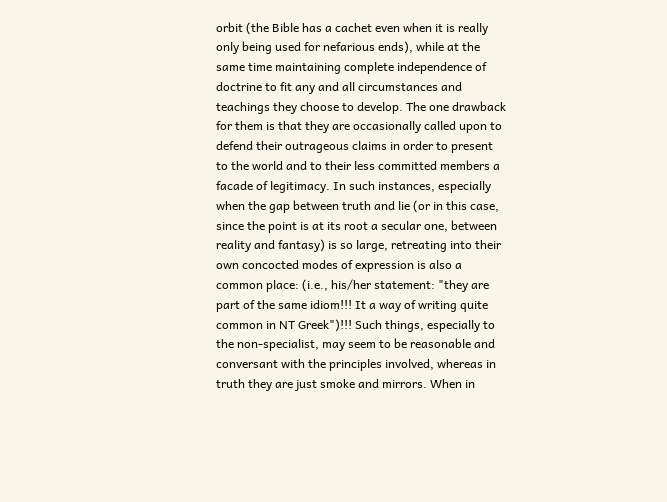orbit (the Bible has a cachet even when it is really only being used for nefarious ends), while at the same time maintaining complete independence of doctrine to fit any and all circumstances and teachings they choose to develop. The one drawback for them is that they are occasionally called upon to defend their outrageous claims in order to present to the world and to their less committed members a facade of legitimacy. In such instances, especially when the gap between truth and lie (or in this case, since the point is at its root a secular one, between reality and fantasy) is so large, retreating into their own concocted modes of expression is also a common place: (i.e., his/her statement: "they are part of the same idiom!!! It a way of writing quite common in NT Greek")!!! Such things, especially to the non-specialist, may seem to be reasonable and conversant with the principles involved, whereas in truth they are just smoke and mirrors. When in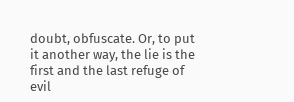doubt, obfuscate. Or, to put it another way, the lie is the first and the last refuge of evil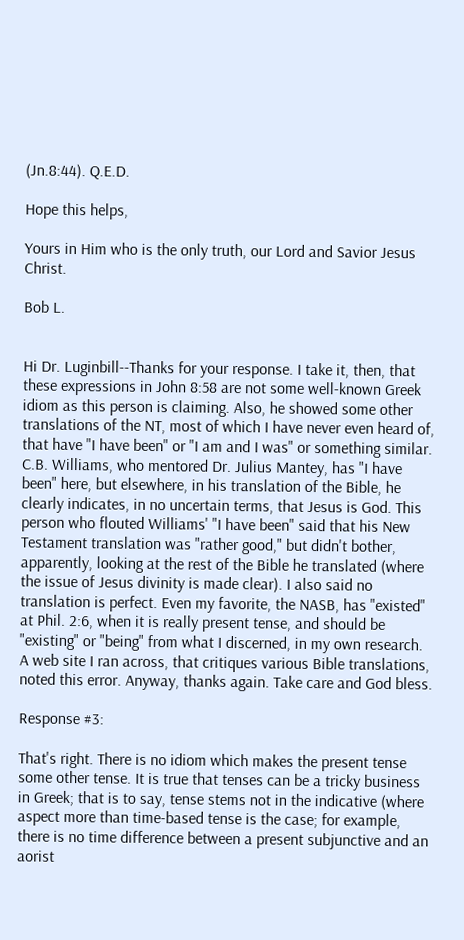(Jn.8:44). Q.E.D.

Hope this helps,

Yours in Him who is the only truth, our Lord and Savior Jesus Christ.

Bob L.


Hi Dr. Luginbill--Thanks for your response. I take it, then, that these expressions in John 8:58 are not some well-known Greek idiom as this person is claiming. Also, he showed some other translations of the NT, most of which I have never even heard of, that have "I have been" or "I am and I was" or something similar. C.B. Williams, who mentored Dr. Julius Mantey, has "I have been" here, but elsewhere, in his translation of the Bible, he clearly indicates, in no uncertain terms, that Jesus is God. This person who flouted Williams' "I have been" said that his New Testament translation was "rather good," but didn't bother, apparently, looking at the rest of the Bible he translated (where the issue of Jesus divinity is made clear). I also said no translation is perfect. Even my favorite, the NASB, has "existed" at Phil. 2:6, when it is really present tense, and should be "existing" or "being" from what I discerned, in my own research. A web site I ran across, that critiques various Bible translations, noted this error. Anyway, thanks again. Take care and God bless.

Response #3:

That's right. There is no idiom which makes the present tense some other tense. It is true that tenses can be a tricky business in Greek; that is to say, tense stems not in the indicative (where aspect more than time-based tense is the case; for example, there is no time difference between a present subjunctive and an aorist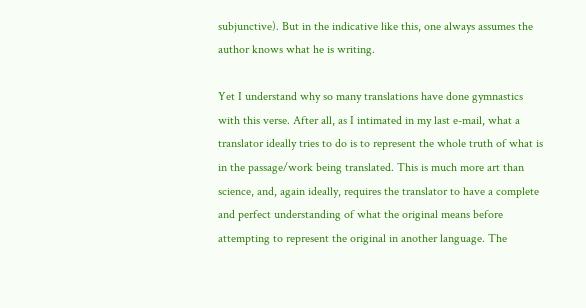subjunctive). But in the indicative like this, one always assumes the author knows what he is writing.

Yet I understand why so many translations have done gymnastics with this verse. After all, as I intimated in my last e-mail, what a translator ideally tries to do is to represent the whole truth of what is in the passage/work being translated. This is much more art than science, and, again ideally, requires the translator to have a complete and perfect understanding of what the original means before attempting to represent the original in another language. The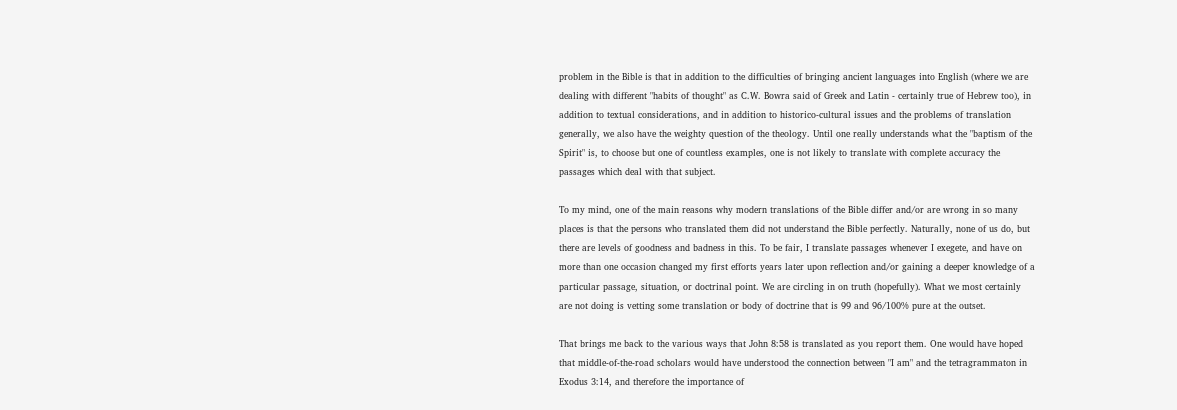problem in the Bible is that in addition to the difficulties of bringing ancient languages into English (where we are dealing with different "habits of thought" as C.W. Bowra said of Greek and Latin - certainly true of Hebrew too), in addition to textual considerations, and in addition to historico-cultural issues and the problems of translation generally, we also have the weighty question of the theology. Until one really understands what the "baptism of the Spirit" is, to choose but one of countless examples, one is not likely to translate with complete accuracy the passages which deal with that subject.

To my mind, one of the main reasons why modern translations of the Bible differ and/or are wrong in so many places is that the persons who translated them did not understand the Bible perfectly. Naturally, none of us do, but there are levels of goodness and badness in this. To be fair, I translate passages whenever I exegete, and have on more than one occasion changed my first efforts years later upon reflection and/or gaining a deeper knowledge of a particular passage, situation, or doctrinal point. We are circling in on truth (hopefully). What we most certainly are not doing is vetting some translation or body of doctrine that is 99 and 96/100% pure at the outset.

That brings me back to the various ways that John 8:58 is translated as you report them. One would have hoped that middle-of-the-road scholars would have understood the connection between "I am" and the tetragrammaton in Exodus 3:14, and therefore the importance of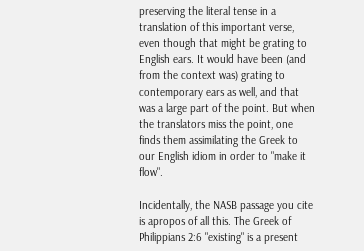preserving the literal tense in a translation of this important verse, even though that might be grating to English ears. It would have been (and from the context was) grating to contemporary ears as well, and that was a large part of the point. But when the translators miss the point, one finds them assimilating the Greek to our English idiom in order to "make it flow".

Incidentally, the NASB passage you cite is apropos of all this. The Greek of Philippians 2:6 "existing" is a present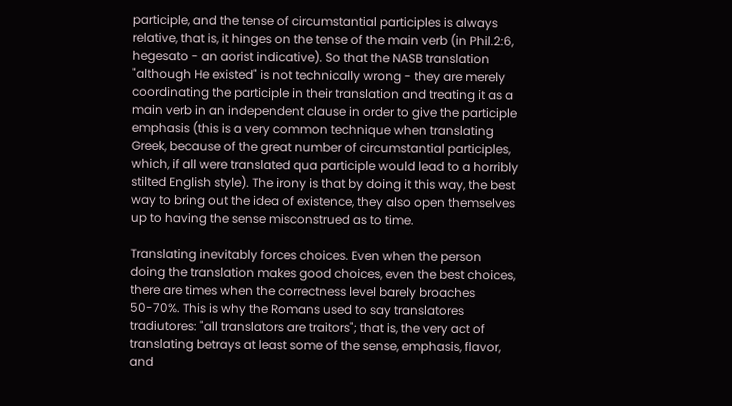participle, and the tense of circumstantial participles is always relative, that is, it hinges on the tense of the main verb (in Phil.2:6, hegesato - an aorist indicative). So that the NASB translation "although He existed" is not technically wrong - they are merely coordinating the participle in their translation and treating it as a main verb in an independent clause in order to give the participle emphasis (this is a very common technique when translating Greek, because of the great number of circumstantial participles, which, if all were translated qua participle would lead to a horribly stilted English style). The irony is that by doing it this way, the best way to bring out the idea of existence, they also open themselves up to having the sense misconstrued as to time.

Translating inevitably forces choices. Even when the person doing the translation makes good choices, even the best choices, there are times when the correctness level barely broaches 50-70%. This is why the Romans used to say translatores tradiutores: "all translators are traitors"; that is, the very act of translating betrays at least some of the sense, emphasis, flavor, and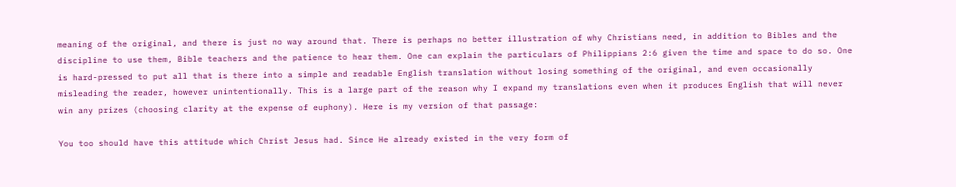meaning of the original, and there is just no way around that. There is perhaps no better illustration of why Christians need, in addition to Bibles and the discipline to use them, Bible teachers and the patience to hear them. One can explain the particulars of Philippians 2:6 given the time and space to do so. One is hard-pressed to put all that is there into a simple and readable English translation without losing something of the original, and even occasionally misleading the reader, however unintentionally. This is a large part of the reason why I expand my translations even when it produces English that will never win any prizes (choosing clarity at the expense of euphony). Here is my version of that passage:

You too should have this attitude which Christ Jesus had. Since He already existed in the very form of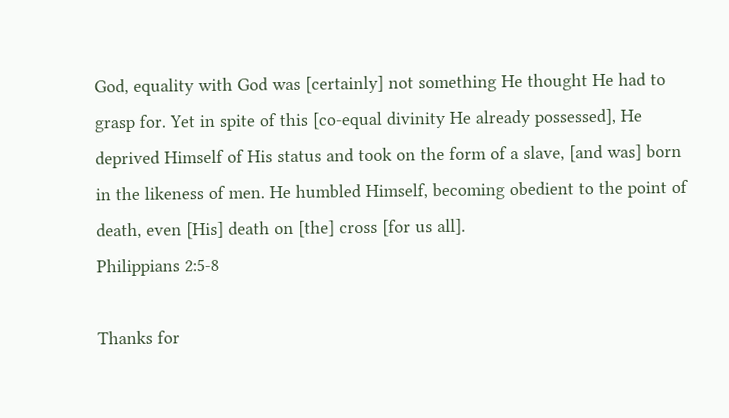God, equality with God was [certainly] not something He thought He had to grasp for. Yet in spite of this [co-equal divinity He already possessed], He deprived Himself of His status and took on the form of a slave, [and was] born in the likeness of men. He humbled Himself, becoming obedient to the point of death, even [His] death on [the] cross [for us all].
Philippians 2:5-8

Thanks for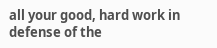all your good, hard work in defense of the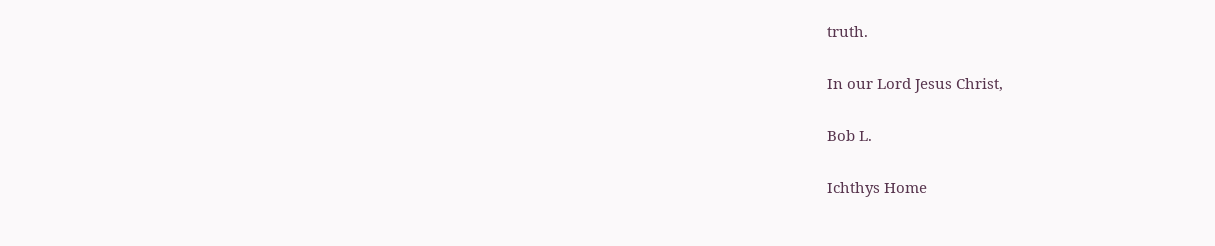truth.

In our Lord Jesus Christ,

Bob L.

Ichthys Home